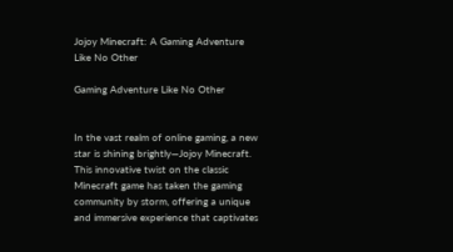Jojoy Minecraft: A Gaming Adventure Like No Other

Gaming Adventure Like No Other


In the vast realm of online gaming, a new star is shining brightly—Jojoy Minecraft. This innovative twist on the classic Minecraft game has taken the gaming community by storm, offering a unique and immersive experience that captivates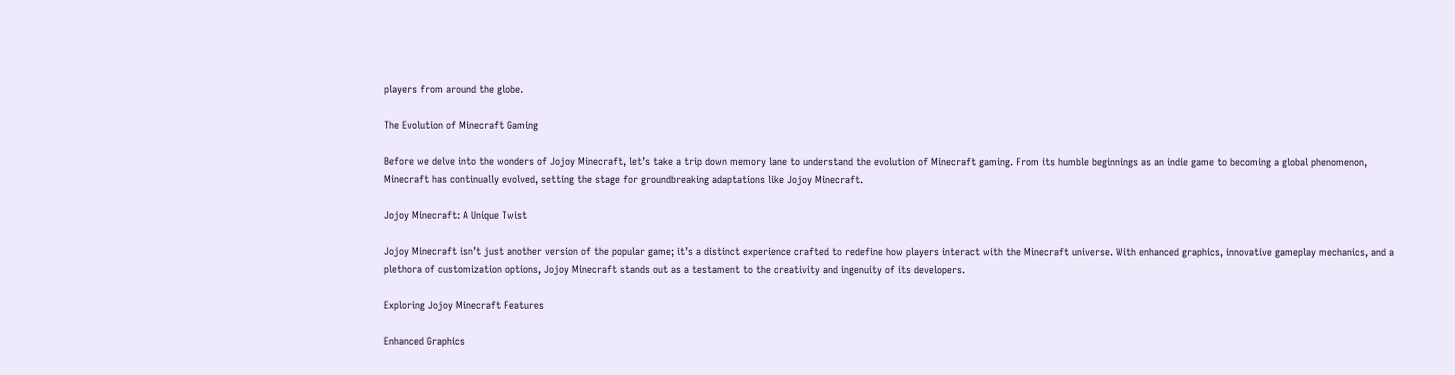players from around the globe.

The Evolution of Minecraft Gaming

Before we delve into the wonders of Jojoy Minecraft, let’s take a trip down memory lane to understand the evolution of Minecraft gaming. From its humble beginnings as an indie game to becoming a global phenomenon, Minecraft has continually evolved, setting the stage for groundbreaking adaptations like Jojoy Minecraft.

Jojoy Minecraft: A Unique Twist

Jojoy Minecraft isn’t just another version of the popular game; it’s a distinct experience crafted to redefine how players interact with the Minecraft universe. With enhanced graphics, innovative gameplay mechanics, and a plethora of customization options, Jojoy Minecraft stands out as a testament to the creativity and ingenuity of its developers.

Exploring Jojoy Minecraft Features

Enhanced Graphics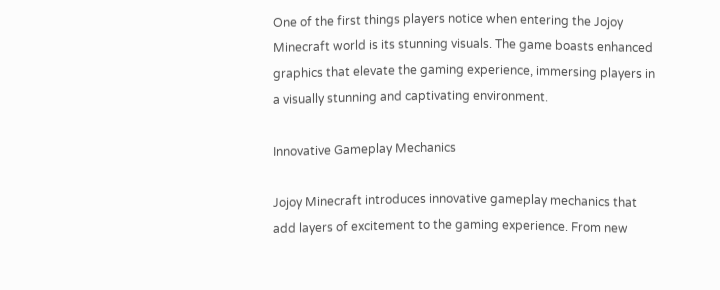One of the first things players notice when entering the Jojoy Minecraft world is its stunning visuals. The game boasts enhanced graphics that elevate the gaming experience, immersing players in a visually stunning and captivating environment.

Innovative Gameplay Mechanics

Jojoy Minecraft introduces innovative gameplay mechanics that add layers of excitement to the gaming experience. From new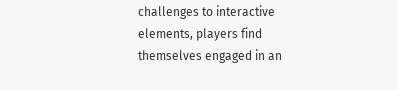challenges to interactive elements, players find themselves engaged in an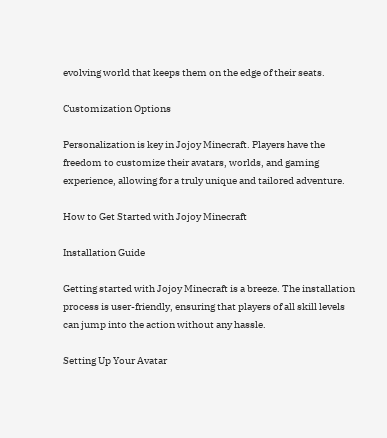evolving world that keeps them on the edge of their seats.

Customization Options

Personalization is key in Jojoy Minecraft. Players have the freedom to customize their avatars, worlds, and gaming experience, allowing for a truly unique and tailored adventure.

How to Get Started with Jojoy Minecraft

Installation Guide

Getting started with Jojoy Minecraft is a breeze. The installation process is user-friendly, ensuring that players of all skill levels can jump into the action without any hassle.

Setting Up Your Avatar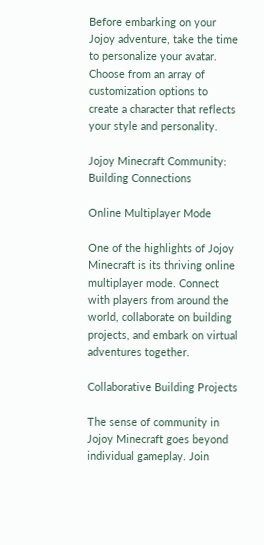Before embarking on your Jojoy adventure, take the time to personalize your avatar. Choose from an array of customization options to create a character that reflects your style and personality.

Jojoy Minecraft Community: Building Connections

Online Multiplayer Mode

One of the highlights of Jojoy Minecraft is its thriving online multiplayer mode. Connect with players from around the world, collaborate on building projects, and embark on virtual adventures together.

Collaborative Building Projects

The sense of community in Jojoy Minecraft goes beyond individual gameplay. Join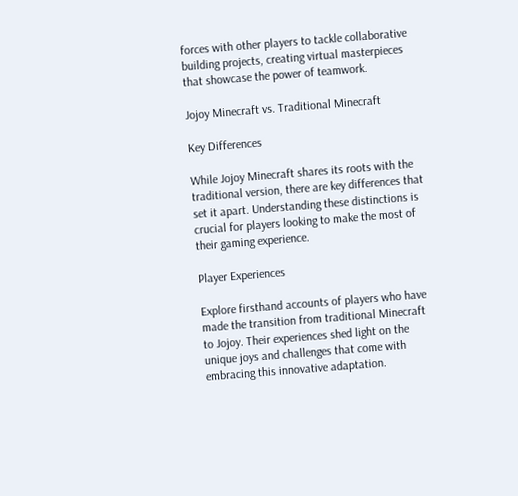forces with other players to tackle collaborative building projects, creating virtual masterpieces that showcase the power of teamwork.

Jojoy Minecraft vs. Traditional Minecraft

Key Differences

While Jojoy Minecraft shares its roots with the traditional version, there are key differences that set it apart. Understanding these distinctions is crucial for players looking to make the most of their gaming experience.

Player Experiences

Explore firsthand accounts of players who have made the transition from traditional Minecraft to Jojoy. Their experiences shed light on the unique joys and challenges that come with embracing this innovative adaptation.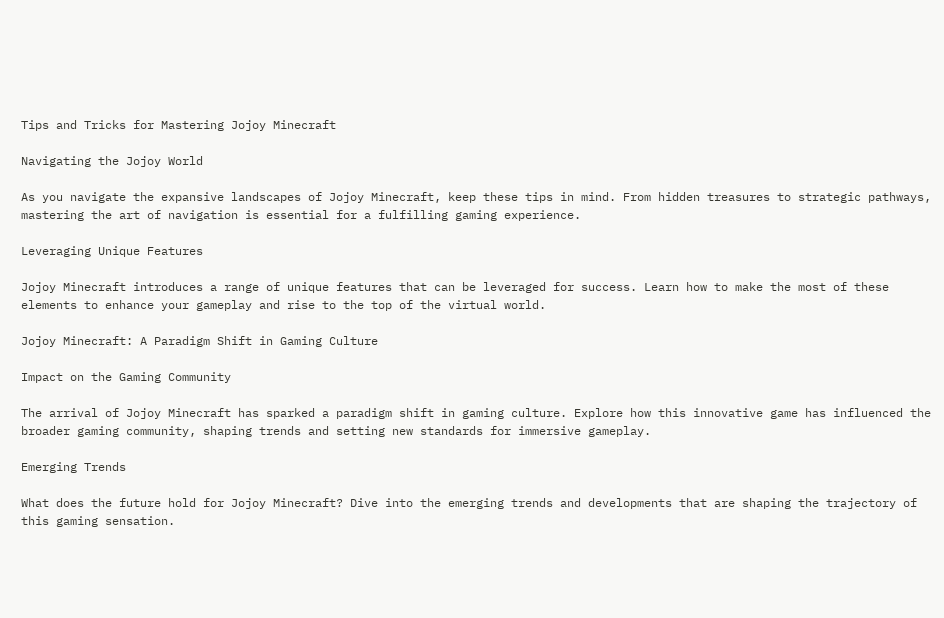Tips and Tricks for Mastering Jojoy Minecraft

Navigating the Jojoy World

As you navigate the expansive landscapes of Jojoy Minecraft, keep these tips in mind. From hidden treasures to strategic pathways, mastering the art of navigation is essential for a fulfilling gaming experience.

Leveraging Unique Features

Jojoy Minecraft introduces a range of unique features that can be leveraged for success. Learn how to make the most of these elements to enhance your gameplay and rise to the top of the virtual world.

Jojoy Minecraft: A Paradigm Shift in Gaming Culture

Impact on the Gaming Community

The arrival of Jojoy Minecraft has sparked a paradigm shift in gaming culture. Explore how this innovative game has influenced the broader gaming community, shaping trends and setting new standards for immersive gameplay.

Emerging Trends

What does the future hold for Jojoy Minecraft? Dive into the emerging trends and developments that are shaping the trajectory of this gaming sensation.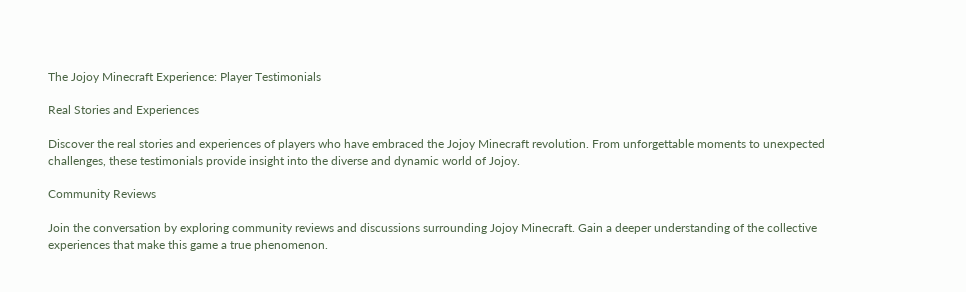The Jojoy Minecraft Experience: Player Testimonials

Real Stories and Experiences

Discover the real stories and experiences of players who have embraced the Jojoy Minecraft revolution. From unforgettable moments to unexpected challenges, these testimonials provide insight into the diverse and dynamic world of Jojoy.

Community Reviews

Join the conversation by exploring community reviews and discussions surrounding Jojoy Minecraft. Gain a deeper understanding of the collective experiences that make this game a true phenomenon.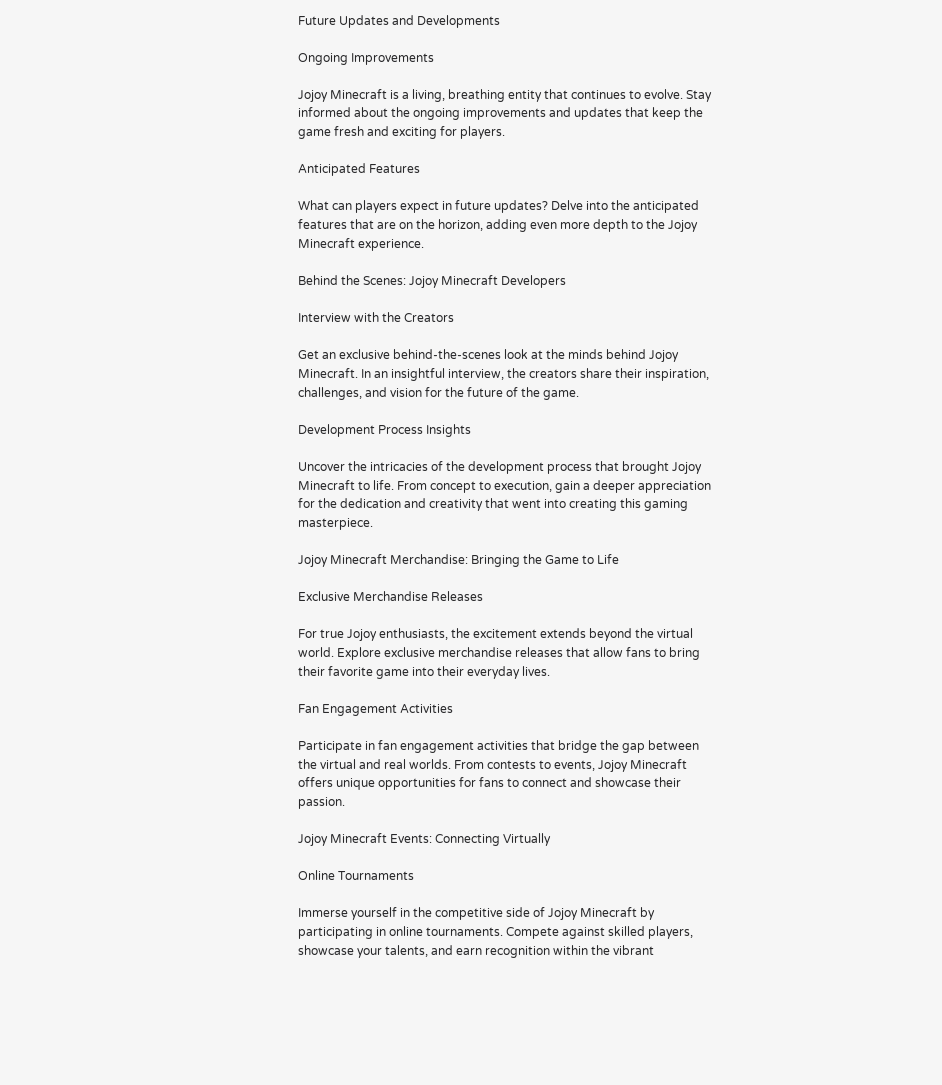Future Updates and Developments

Ongoing Improvements

Jojoy Minecraft is a living, breathing entity that continues to evolve. Stay informed about the ongoing improvements and updates that keep the game fresh and exciting for players.

Anticipated Features

What can players expect in future updates? Delve into the anticipated features that are on the horizon, adding even more depth to the Jojoy Minecraft experience.

Behind the Scenes: Jojoy Minecraft Developers

Interview with the Creators

Get an exclusive behind-the-scenes look at the minds behind Jojoy Minecraft. In an insightful interview, the creators share their inspiration, challenges, and vision for the future of the game.

Development Process Insights

Uncover the intricacies of the development process that brought Jojoy Minecraft to life. From concept to execution, gain a deeper appreciation for the dedication and creativity that went into creating this gaming masterpiece.

Jojoy Minecraft Merchandise: Bringing the Game to Life

Exclusive Merchandise Releases

For true Jojoy enthusiasts, the excitement extends beyond the virtual world. Explore exclusive merchandise releases that allow fans to bring their favorite game into their everyday lives.

Fan Engagement Activities

Participate in fan engagement activities that bridge the gap between the virtual and real worlds. From contests to events, Jojoy Minecraft offers unique opportunities for fans to connect and showcase their passion.

Jojoy Minecraft Events: Connecting Virtually

Online Tournaments

Immerse yourself in the competitive side of Jojoy Minecraft by participating in online tournaments. Compete against skilled players, showcase your talents, and earn recognition within the vibrant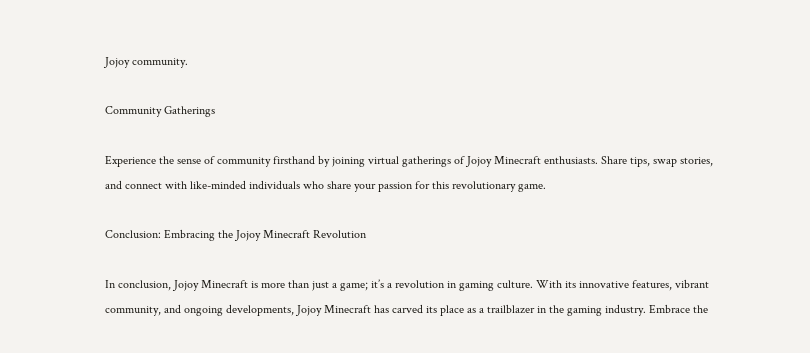Jojoy community.

Community Gatherings

Experience the sense of community firsthand by joining virtual gatherings of Jojoy Minecraft enthusiasts. Share tips, swap stories, and connect with like-minded individuals who share your passion for this revolutionary game.

Conclusion: Embracing the Jojoy Minecraft Revolution

In conclusion, Jojoy Minecraft is more than just a game; it’s a revolution in gaming culture. With its innovative features, vibrant community, and ongoing developments, Jojoy Minecraft has carved its place as a trailblazer in the gaming industry. Embrace the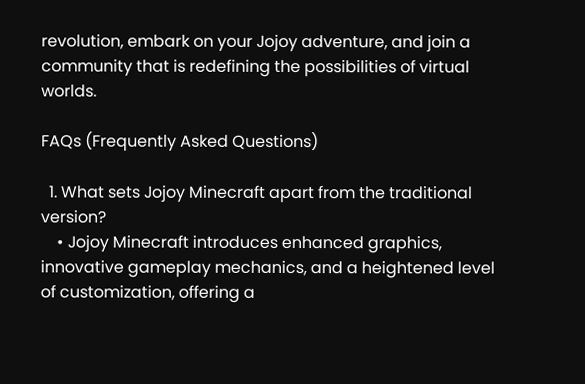revolution, embark on your Jojoy adventure, and join a community that is redefining the possibilities of virtual worlds.

FAQs (Frequently Asked Questions)

  1. What sets Jojoy Minecraft apart from the traditional version?
    • Jojoy Minecraft introduces enhanced graphics, innovative gameplay mechanics, and a heightened level of customization, offering a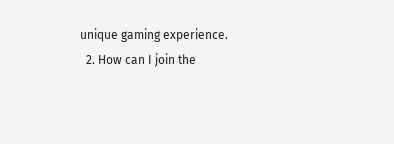unique gaming experience.
  2. How can I join the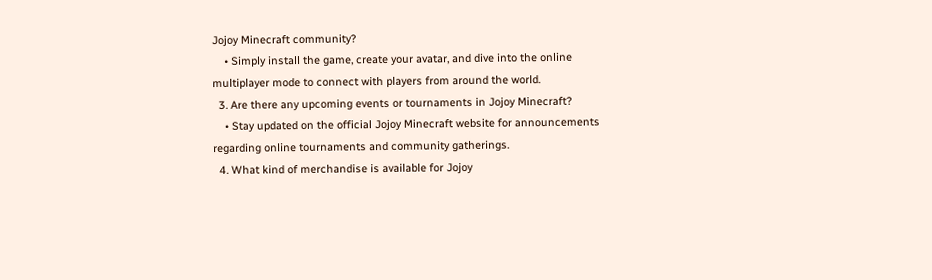Jojoy Minecraft community?
    • Simply install the game, create your avatar, and dive into the online multiplayer mode to connect with players from around the world.
  3. Are there any upcoming events or tournaments in Jojoy Minecraft?
    • Stay updated on the official Jojoy Minecraft website for announcements regarding online tournaments and community gatherings.
  4. What kind of merchandise is available for Jojoy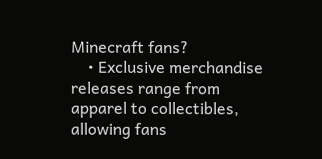Minecraft fans?
    • Exclusive merchandise releases range from apparel to collectibles, allowing fans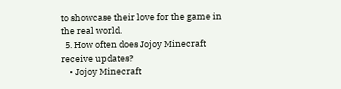to showcase their love for the game in the real world.
  5. How often does Jojoy Minecraft receive updates?
    • Jojoy Minecraft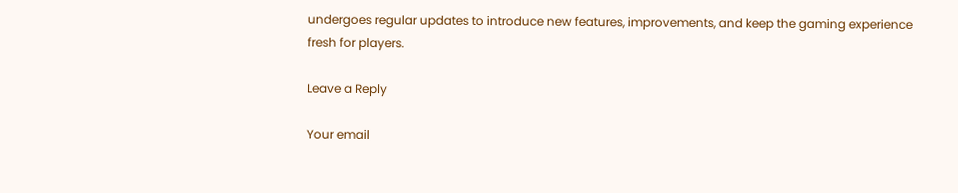undergoes regular updates to introduce new features, improvements, and keep the gaming experience fresh for players.

Leave a Reply

Your email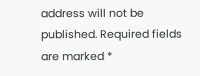address will not be published. Required fields are marked *